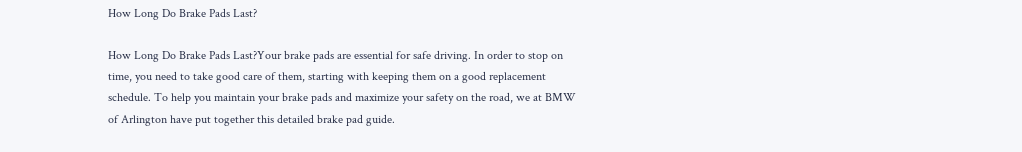How Long Do Brake Pads Last?

How Long Do Brake Pads Last?Your brake pads are essential for safe driving. In order to stop on time, you need to take good care of them, starting with keeping them on a good replacement schedule. To help you maintain your brake pads and maximize your safety on the road, we at BMW of Arlington have put together this detailed brake pad guide.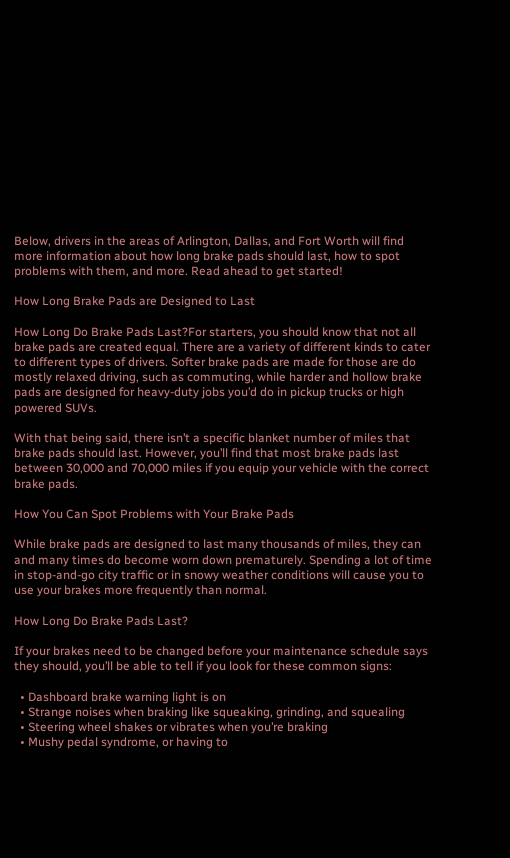Below, drivers in the areas of Arlington, Dallas, and Fort Worth will find more information about how long brake pads should last, how to spot problems with them, and more. Read ahead to get started!

How Long Brake Pads are Designed to Last

How Long Do Brake Pads Last?For starters, you should know that not all brake pads are created equal. There are a variety of different kinds to cater to different types of drivers. Softer brake pads are made for those are do mostly relaxed driving, such as commuting, while harder and hollow brake pads are designed for heavy-duty jobs you’d do in pickup trucks or high powered SUVs.

With that being said, there isn’t a specific blanket number of miles that brake pads should last. However, you’ll find that most brake pads last between 30,000 and 70,000 miles if you equip your vehicle with the correct brake pads.

How You Can Spot Problems with Your Brake Pads

While brake pads are designed to last many thousands of miles, they can and many times do become worn down prematurely. Spending a lot of time in stop-and-go city traffic or in snowy weather conditions will cause you to use your brakes more frequently than normal.

How Long Do Brake Pads Last?

If your brakes need to be changed before your maintenance schedule says they should, you’ll be able to tell if you look for these common signs:

  • Dashboard brake warning light is on
  • Strange noises when braking like squeaking, grinding, and squealing
  • Steering wheel shakes or vibrates when you’re braking
  • Mushy pedal syndrome, or having to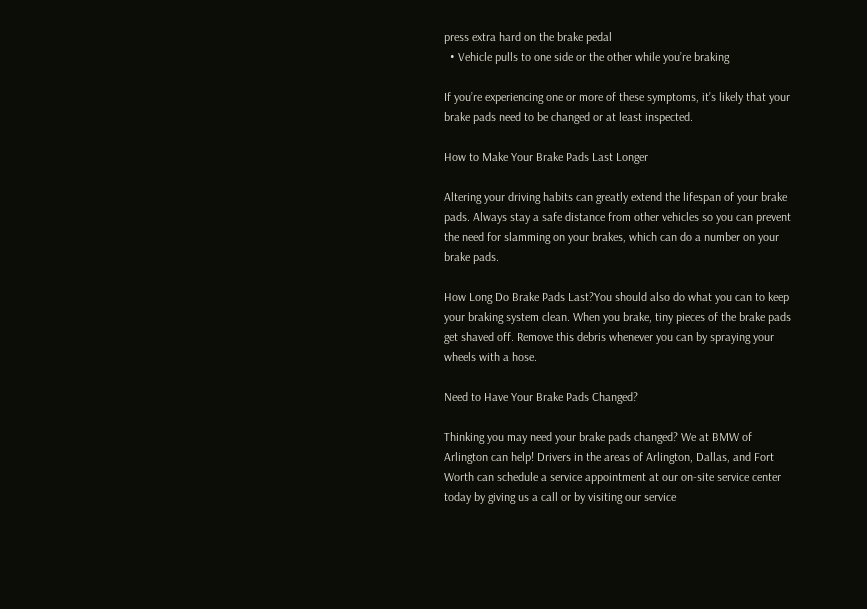press extra hard on the brake pedal
  • Vehicle pulls to one side or the other while you’re braking

If you’re experiencing one or more of these symptoms, it’s likely that your brake pads need to be changed or at least inspected.

How to Make Your Brake Pads Last Longer

Altering your driving habits can greatly extend the lifespan of your brake pads. Always stay a safe distance from other vehicles so you can prevent the need for slamming on your brakes, which can do a number on your brake pads.

How Long Do Brake Pads Last?You should also do what you can to keep your braking system clean. When you brake, tiny pieces of the brake pads get shaved off. Remove this debris whenever you can by spraying your wheels with a hose.

Need to Have Your Brake Pads Changed?

Thinking you may need your brake pads changed? We at BMW of Arlington can help! Drivers in the areas of Arlington, Dallas, and Fort Worth can schedule a service appointment at our on-site service center today by giving us a call or by visiting our service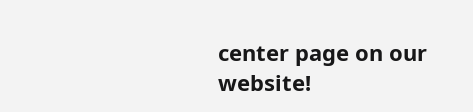center page on our website!